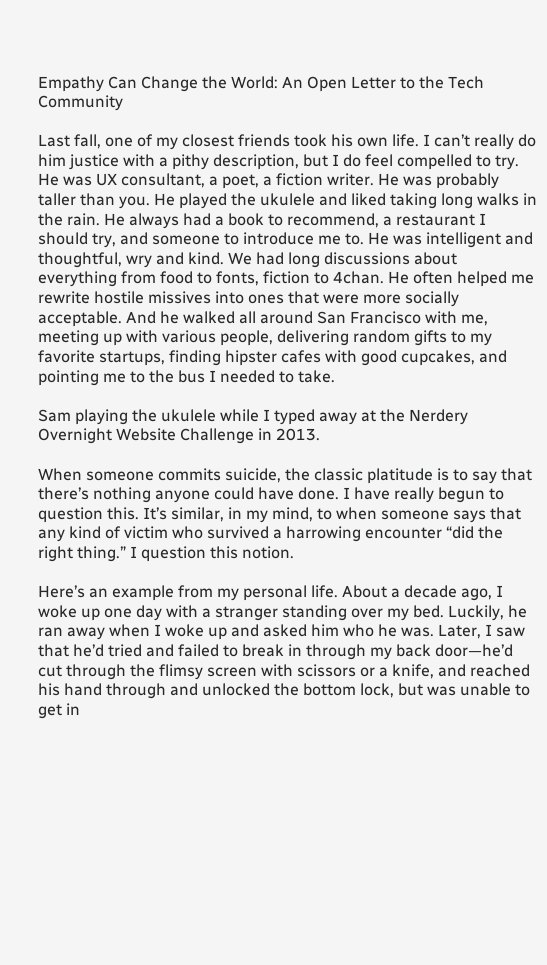Empathy Can Change the World: An Open Letter to the Tech Community

Last fall, one of my closest friends took his own life. I can’t really do him justice with a pithy description, but I do feel compelled to try. He was UX consultant, a poet, a fiction writer. He was probably taller than you. He played the ukulele and liked taking long walks in the rain. He always had a book to recommend, a restaurant I should try, and someone to introduce me to. He was intelligent and thoughtful, wry and kind. We had long discussions about everything from food to fonts, fiction to 4chan. He often helped me rewrite hostile missives into ones that were more socially acceptable. And he walked all around San Francisco with me, meeting up with various people, delivering random gifts to my favorite startups, finding hipster cafes with good cupcakes, and pointing me to the bus I needed to take.

Sam playing the ukulele while I typed away at the Nerdery Overnight Website Challenge in 2013.

When someone commits suicide, the classic platitude is to say that there’s nothing anyone could have done. I have really begun to question this. It’s similar, in my mind, to when someone says that any kind of victim who survived a harrowing encounter “did the right thing.” I question this notion.

Here’s an example from my personal life. About a decade ago, I woke up one day with a stranger standing over my bed. Luckily, he ran away when I woke up and asked him who he was. Later, I saw that he’d tried and failed to break in through my back door—he’d cut through the flimsy screen with scissors or a knife, and reached his hand through and unlocked the bottom lock, but was unable to get in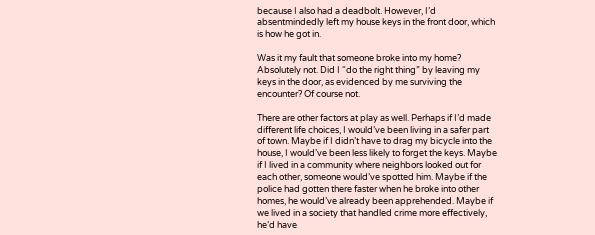because I also had a deadbolt. However, I’d absentmindedly left my house keys in the front door, which is how he got in.

Was it my fault that someone broke into my home? Absolutely not. Did I “do the right thing” by leaving my keys in the door, as evidenced by me surviving the encounter? Of course not.

There are other factors at play as well. Perhaps if I’d made different life choices, I would’ve been living in a safer part of town. Maybe if I didn’t have to drag my bicycle into the house, I would’ve been less likely to forget the keys. Maybe if I lived in a community where neighbors looked out for each other, someone would’ve spotted him. Maybe if the police had gotten there faster when he broke into other homes, he would’ve already been apprehended. Maybe if we lived in a society that handled crime more effectively, he’d have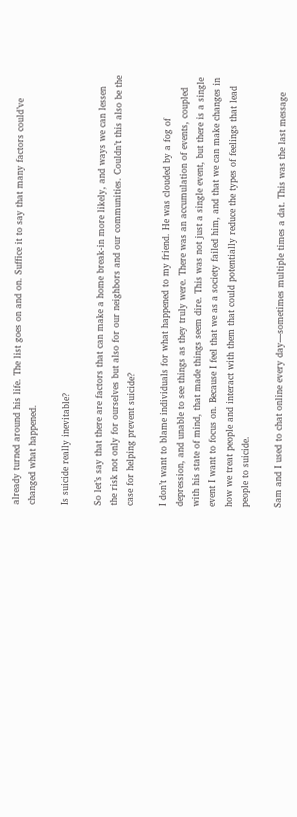already turned around his life. The list goes on and on. Suffice it to say that many factors could’ve changed what happened.

Is suicide really inevitable?

So let’s say that there are factors that can make a home break-in more likely, and ways we can lessen the risk not only for ourselves but also for our neighbors and our communities. Couldn’t this also be the case for helping prevent suicide?

I don’t want to blame individuals for what happened to my friend. He was clouded by a fog of depression, and unable to see things as they truly were. There was an accumulation of events, coupled with his state of mind, that made things seem dire. This was not just a single event, but there is a single event I want to focus on. Because I feel that we as a society failed him, and that we can make changes in how we treat people and interact with them that could potentially reduce the types of feelings that lead people to suicide.

Sam and I used to chat online every day—sometimes multiple times a dat. This was the last message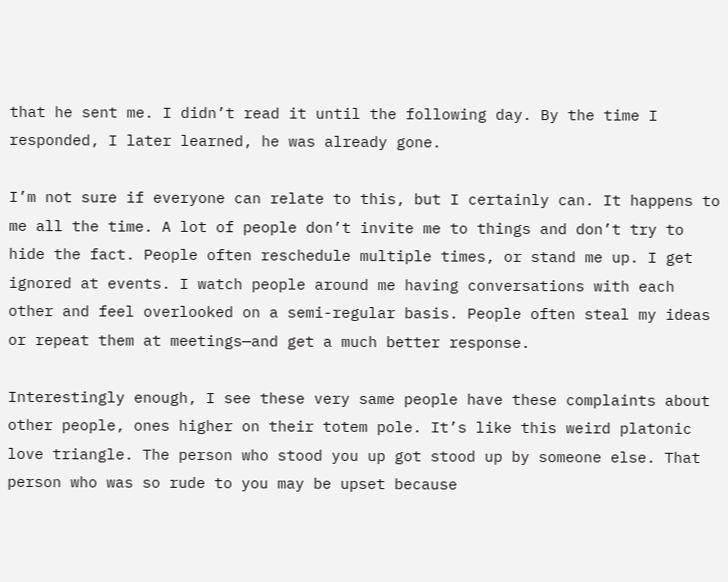that he sent me. I didn’t read it until the following day. By the time I responded, I later learned, he was already gone.

I’m not sure if everyone can relate to this, but I certainly can. It happens to me all the time. A lot of people don’t invite me to things and don’t try to hide the fact. People often reschedule multiple times, or stand me up. I get ignored at events. I watch people around me having conversations with each other and feel overlooked on a semi-regular basis. People often steal my ideas or repeat them at meetings—and get a much better response.

Interestingly enough, I see these very same people have these complaints about other people, ones higher on their totem pole. It’s like this weird platonic love triangle. The person who stood you up got stood up by someone else. That person who was so rude to you may be upset because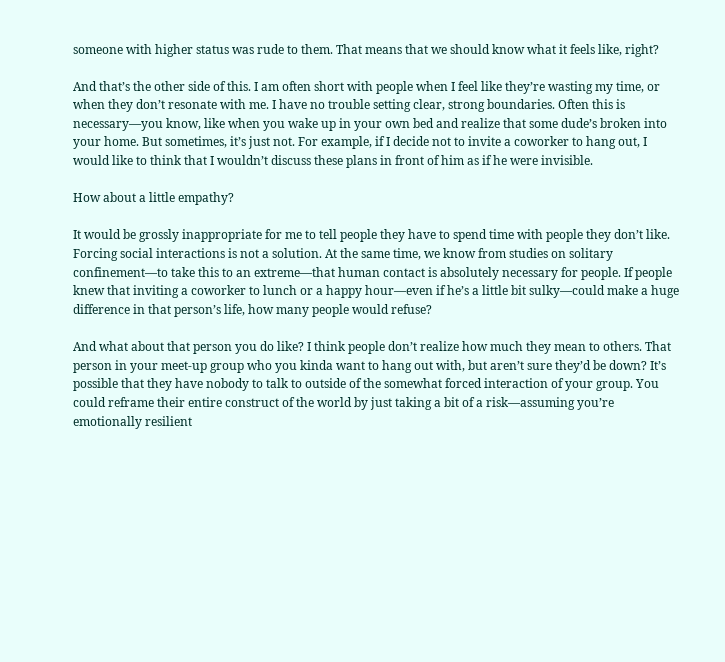someone with higher status was rude to them. That means that we should know what it feels like, right?

And that’s the other side of this. I am often short with people when I feel like they’re wasting my time, or when they don’t resonate with me. I have no trouble setting clear, strong boundaries. Often this is necessary—you know, like when you wake up in your own bed and realize that some dude’s broken into your home. But sometimes, it’s just not. For example, if I decide not to invite a coworker to hang out, I would like to think that I wouldn’t discuss these plans in front of him as if he were invisible.

How about a little empathy?

It would be grossly inappropriate for me to tell people they have to spend time with people they don’t like. Forcing social interactions is not a solution. At the same time, we know from studies on solitary confinement—to take this to an extreme—that human contact is absolutely necessary for people. If people knew that inviting a coworker to lunch or a happy hour—even if he’s a little bit sulky—could make a huge difference in that person’s life, how many people would refuse?

And what about that person you do like? I think people don’t realize how much they mean to others. That person in your meet-up group who you kinda want to hang out with, but aren’t sure they’d be down? It’s possible that they have nobody to talk to outside of the somewhat forced interaction of your group. You could reframe their entire construct of the world by just taking a bit of a risk—assuming you’re emotionally resilient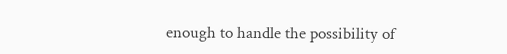enough to handle the possibility of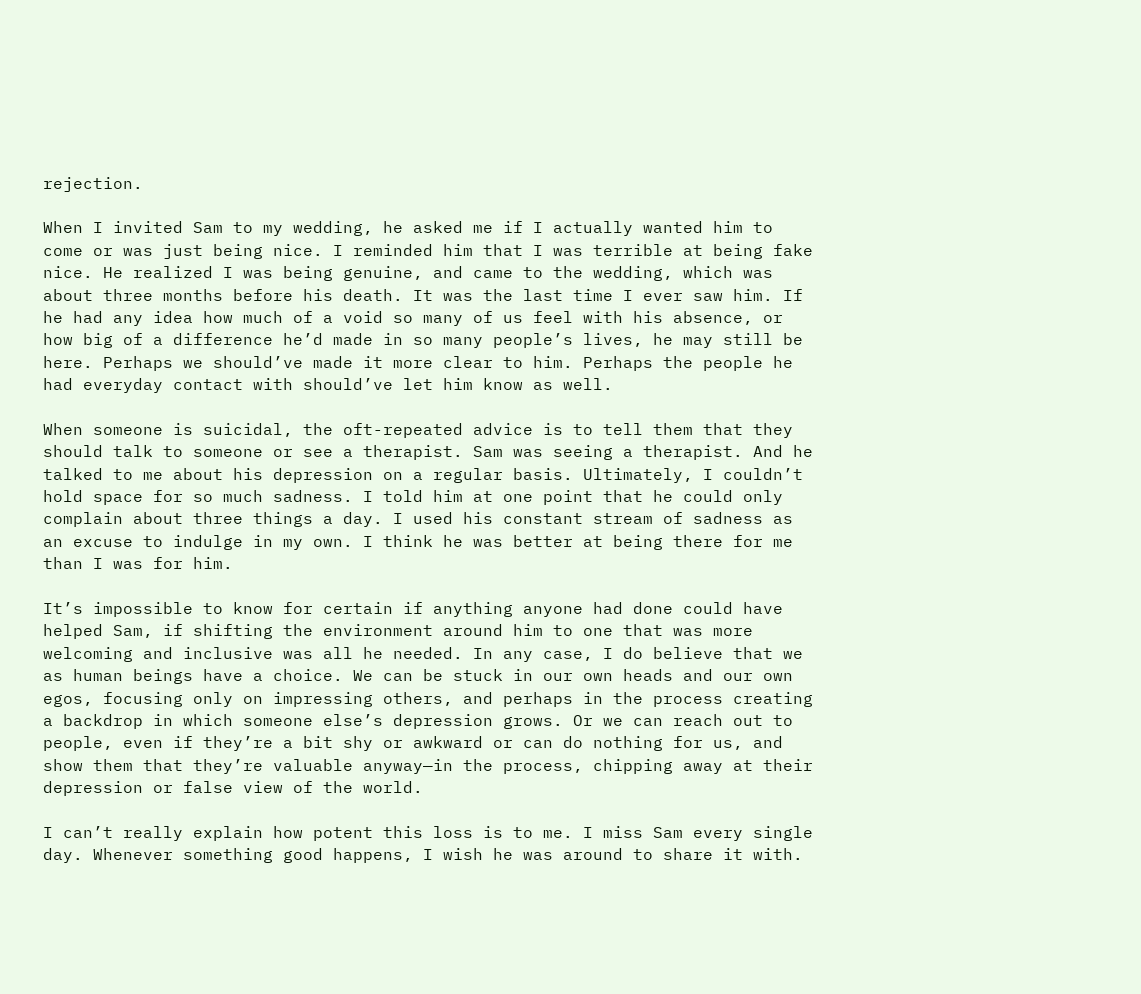rejection.

When I invited Sam to my wedding, he asked me if I actually wanted him to come or was just being nice. I reminded him that I was terrible at being fake nice. He realized I was being genuine, and came to the wedding, which was about three months before his death. It was the last time I ever saw him. If he had any idea how much of a void so many of us feel with his absence, or how big of a difference he’d made in so many people’s lives, he may still be here. Perhaps we should’ve made it more clear to him. Perhaps the people he had everyday contact with should’ve let him know as well.

When someone is suicidal, the oft-repeated advice is to tell them that they should talk to someone or see a therapist. Sam was seeing a therapist. And he talked to me about his depression on a regular basis. Ultimately, I couldn’t hold space for so much sadness. I told him at one point that he could only complain about three things a day. I used his constant stream of sadness as an excuse to indulge in my own. I think he was better at being there for me than I was for him.

It’s impossible to know for certain if anything anyone had done could have helped Sam, if shifting the environment around him to one that was more welcoming and inclusive was all he needed. In any case, I do believe that we as human beings have a choice. We can be stuck in our own heads and our own egos, focusing only on impressing others, and perhaps in the process creating a backdrop in which someone else’s depression grows. Or we can reach out to people, even if they’re a bit shy or awkward or can do nothing for us, and show them that they’re valuable anyway—in the process, chipping away at their depression or false view of the world.

I can’t really explain how potent this loss is to me. I miss Sam every single day. Whenever something good happens, I wish he was around to share it with.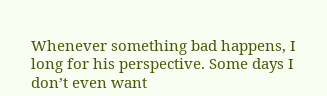Whenever something bad happens, I long for his perspective. Some days I don’t even want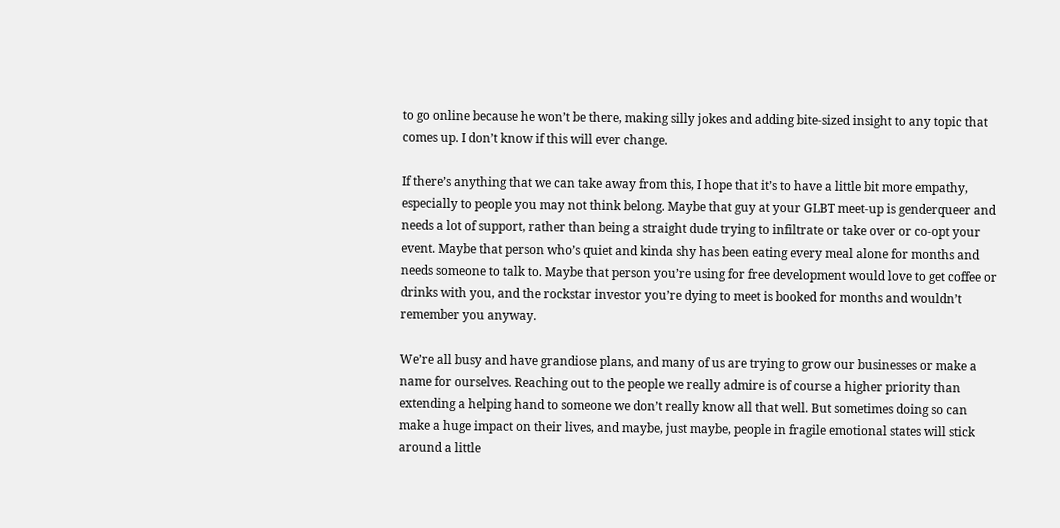to go online because he won’t be there, making silly jokes and adding bite-sized insight to any topic that comes up. I don’t know if this will ever change.

If there’s anything that we can take away from this, I hope that it’s to have a little bit more empathy, especially to people you may not think belong. Maybe that guy at your GLBT meet-up is genderqueer and needs a lot of support, rather than being a straight dude trying to infiltrate or take over or co-opt your event. Maybe that person who’s quiet and kinda shy has been eating every meal alone for months and needs someone to talk to. Maybe that person you’re using for free development would love to get coffee or drinks with you, and the rockstar investor you’re dying to meet is booked for months and wouldn’t remember you anyway.

We’re all busy and have grandiose plans, and many of us are trying to grow our businesses or make a name for ourselves. Reaching out to the people we really admire is of course a higher priority than extending a helping hand to someone we don’t really know all that well. But sometimes doing so can make a huge impact on their lives, and maybe, just maybe, people in fragile emotional states will stick around a little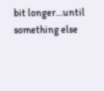bit longer…until something else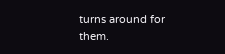turns around for them.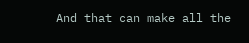And that can make all the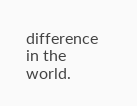difference in the world.